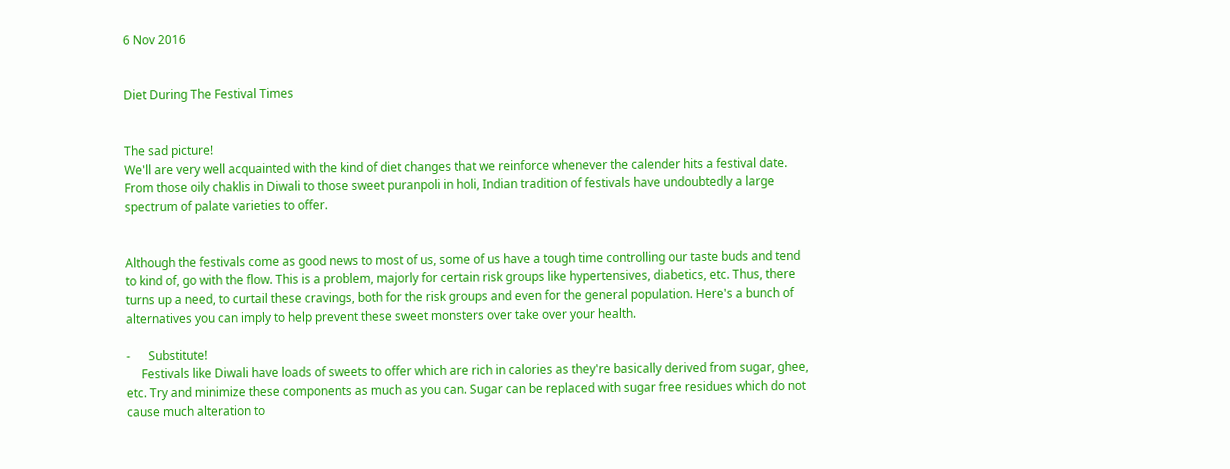6 Nov 2016


Diet During The Festival Times


The sad picture!
We'll are very well acquainted with the kind of diet changes that we reinforce whenever the calender hits a festival date. From those oily chaklis in Diwali to those sweet puranpoli in holi, Indian tradition of festivals have undoubtedly a large spectrum of palate varieties to offer.


Although the festivals come as good news to most of us, some of us have a tough time controlling our taste buds and tend to kind of, go with the flow. This is a problem, majorly for certain risk groups like hypertensives, diabetics, etc. Thus, there turns up a need, to curtail these cravings, both for the risk groups and even for the general population. Here's a bunch of alternatives you can imply to help prevent these sweet monsters over take over your health.

-      Substitute!
     Festivals like Diwali have loads of sweets to offer which are rich in calories as they're basically derived from sugar, ghee, etc. Try and minimize these components as much as you can. Sugar can be replaced with sugar free residues which do not cause much alteration to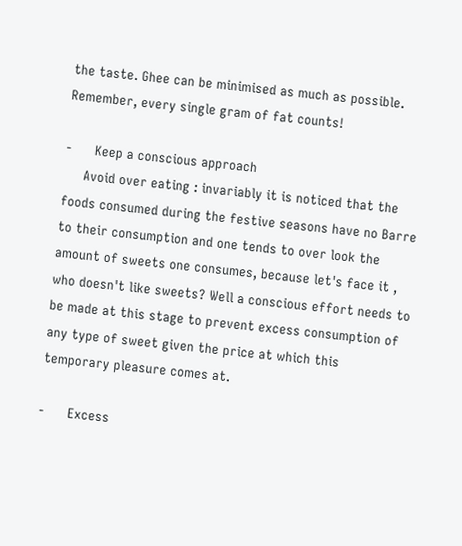the taste. Ghee can be minimised as much as possible. Remember, every single gram of fat counts!

-      Keep a conscious approach
     Avoid over eating : invariably it is noticed that the foods consumed during the festive seasons have no Barre to their consumption and one tends to over look the amount of sweets one consumes, because let's face it , who doesn't like sweets? Well a conscious effort needs to be made at this stage to prevent excess consumption of  any type of sweet given the price at which this temporary pleasure comes at.

-      Excess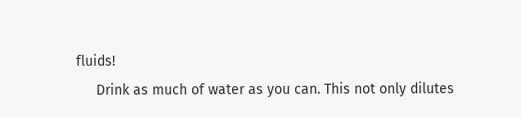fluids!
     Drink as much of water as you can. This not only dilutes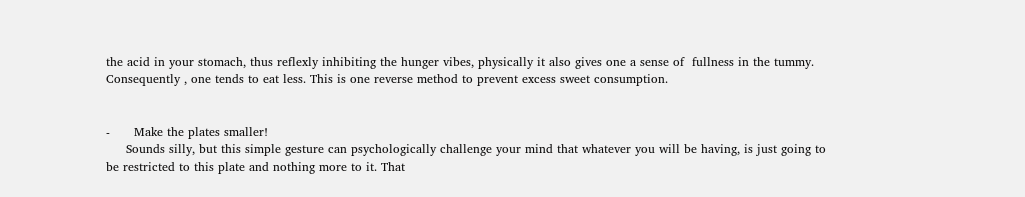the acid in your stomach, thus reflexly inhibiting the hunger vibes, physically it also gives one a sense of  fullness in the tummy. Consequently , one tends to eat less. This is one reverse method to prevent excess sweet consumption.


-      Make the plates smaller!
     Sounds silly, but this simple gesture can psychologically challenge your mind that whatever you will be having, is just going to be restricted to this plate and nothing more to it. That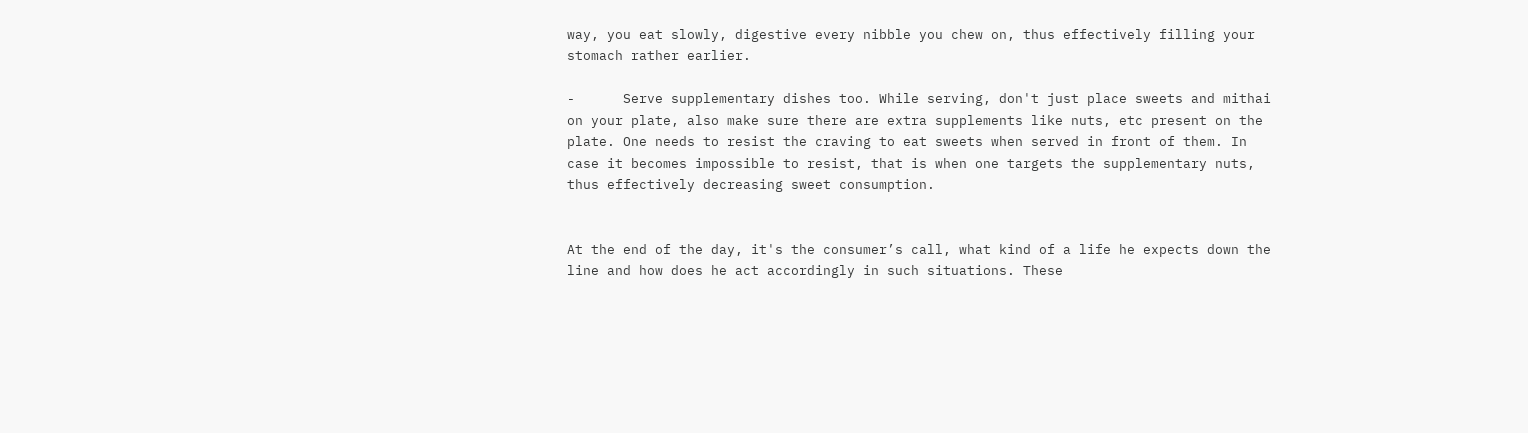way, you eat slowly, digestive every nibble you chew on, thus effectively filling your stomach rather earlier.

-      Serve supplementary dishes too. While serving, don't just place sweets and mithai on your plate, also make sure there are extra supplements like nuts, etc present on the plate. One needs to resist the craving to eat sweets when served in front of them. In case it becomes impossible to resist, that is when one targets the supplementary nuts, thus effectively decreasing sweet consumption.


At the end of the day, it's the consumer’s call, what kind of a life he expects down the line and how does he act accordingly in such situations. These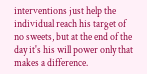interventions just help the individual reach his target of no sweets, but at the end of the day it's his will power only that makes a difference.